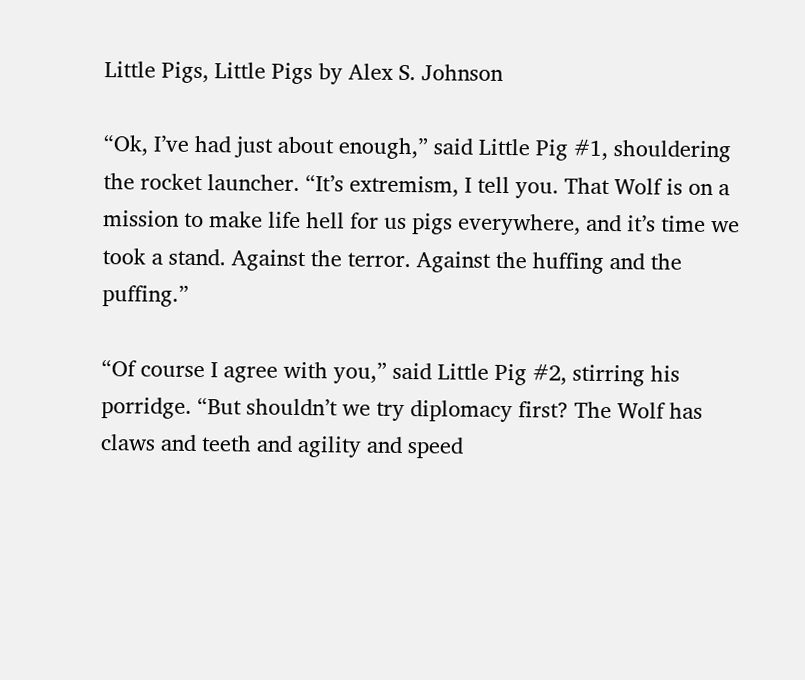Little Pigs, Little Pigs by Alex S. Johnson

“Ok, I’ve had just about enough,” said Little Pig #1, shouldering the rocket launcher. “It’s extremism, I tell you. That Wolf is on a mission to make life hell for us pigs everywhere, and it’s time we took a stand. Against the terror. Against the huffing and the puffing.”

“Of course I agree with you,” said Little Pig #2, stirring his porridge. “But shouldn’t we try diplomacy first? The Wolf has claws and teeth and agility and speed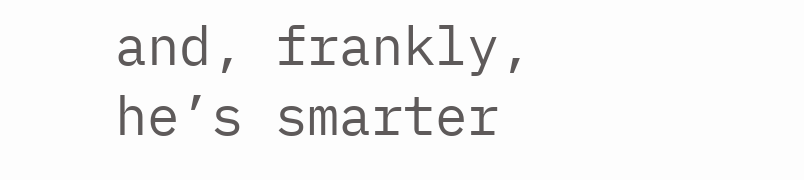and, frankly, he’s smarter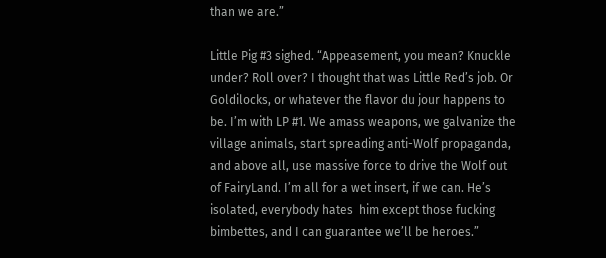than we are.”

Little Pig #3 sighed. “Appeasement, you mean? Knuckle under? Roll over? I thought that was Little Red’s job. Or Goldilocks, or whatever the flavor du jour happens to be. I’m with LP #1. We amass weapons, we galvanize the village animals, start spreading anti-Wolf propaganda, and above all, use massive force to drive the Wolf out of FairyLand. I’m all for a wet insert, if we can. He’s isolated, everybody hates  him except those fucking bimbettes, and I can guarantee we’ll be heroes.”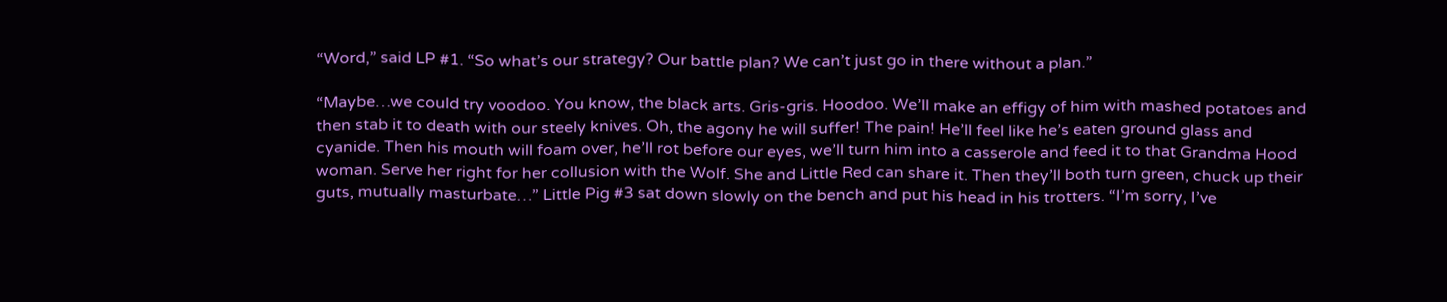“Word,” said LP #1. “So what’s our strategy? Our battle plan? We can’t just go in there without a plan.”

“Maybe…we could try voodoo. You know, the black arts. Gris-gris. Hoodoo. We’ll make an effigy of him with mashed potatoes and then stab it to death with our steely knives. Oh, the agony he will suffer! The pain! He’ll feel like he’s eaten ground glass and cyanide. Then his mouth will foam over, he’ll rot before our eyes, we’ll turn him into a casserole and feed it to that Grandma Hood woman. Serve her right for her collusion with the Wolf. She and Little Red can share it. Then they’ll both turn green, chuck up their guts, mutually masturbate…” Little Pig #3 sat down slowly on the bench and put his head in his trotters. “I’m sorry, I’ve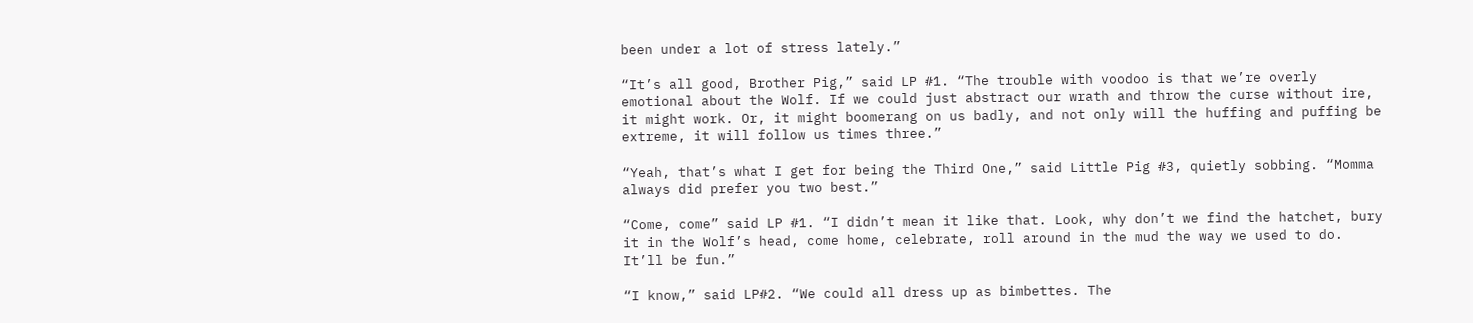been under a lot of stress lately.”

“It’s all good, Brother Pig,” said LP #1. “The trouble with voodoo is that we’re overly emotional about the Wolf. If we could just abstract our wrath and throw the curse without ire, it might work. Or, it might boomerang on us badly, and not only will the huffing and puffing be extreme, it will follow us times three.”

“Yeah, that’s what I get for being the Third One,” said Little Pig #3, quietly sobbing. “Momma always did prefer you two best.”

“Come, come” said LP #1. “I didn’t mean it like that. Look, why don’t we find the hatchet, bury it in the Wolf’s head, come home, celebrate, roll around in the mud the way we used to do. It’ll be fun.”

“I know,” said LP#2. “We could all dress up as bimbettes. The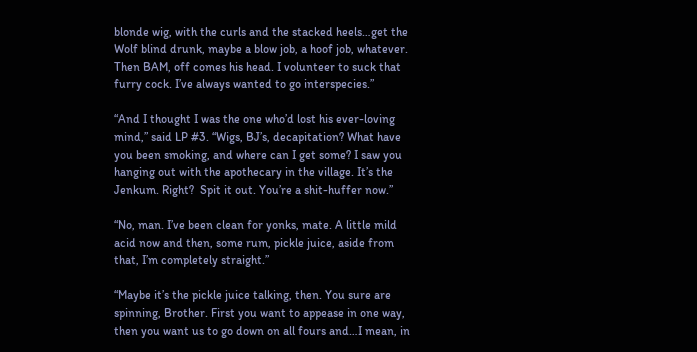blonde wig, with the curls and the stacked heels…get the Wolf blind drunk, maybe a blow job, a hoof job, whatever. Then BAM, off comes his head. I volunteer to suck that furry cock. I’ve always wanted to go interspecies.”

“And I thought I was the one who’d lost his ever-loving mind,” said LP #3. “Wigs, BJ’s, decapitation? What have you been smoking, and where can I get some? I saw you hanging out with the apothecary in the village. It’s the Jenkum. Right?  Spit it out. You’re a shit-huffer now.”

“No, man. I’ve been clean for yonks, mate. A little mild acid now and then, some rum, pickle juice, aside from that, I’m completely straight.”

“Maybe it’s the pickle juice talking, then. You sure are spinning, Brother. First you want to appease in one way, then you want us to go down on all fours and…I mean, in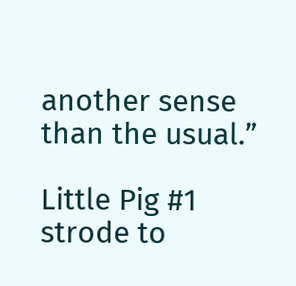another sense than the usual.”

Little Pig #1 strode to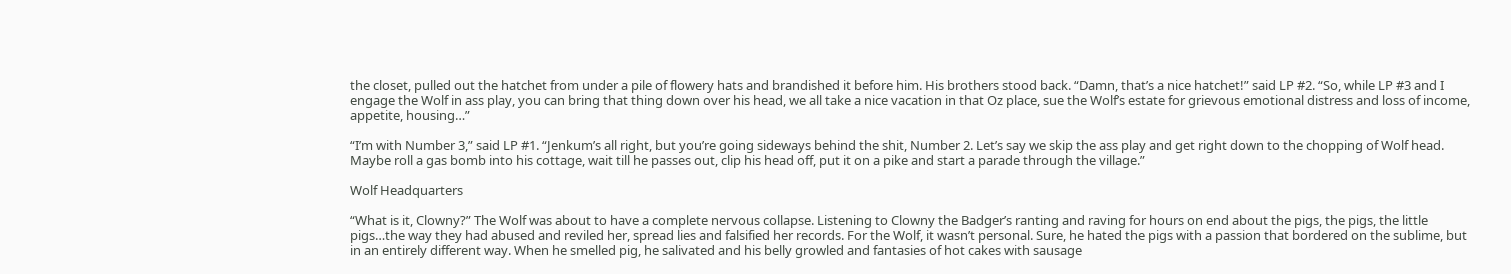the closet, pulled out the hatchet from under a pile of flowery hats and brandished it before him. His brothers stood back. “Damn, that’s a nice hatchet!” said LP #2. “So, while LP #3 and I engage the Wolf in ass play, you can bring that thing down over his head, we all take a nice vacation in that Oz place, sue the Wolf’s estate for grievous emotional distress and loss of income, appetite, housing…”

“I’m with Number 3,” said LP #1. “Jenkum’s all right, but you’re going sideways behind the shit, Number 2. Let’s say we skip the ass play and get right down to the chopping of Wolf head. Maybe roll a gas bomb into his cottage, wait till he passes out, clip his head off, put it on a pike and start a parade through the village.”

Wolf Headquarters

“What is it, Clowny?” The Wolf was about to have a complete nervous collapse. Listening to Clowny the Badger’s ranting and raving for hours on end about the pigs, the pigs, the little pigs…the way they had abused and reviled her, spread lies and falsified her records. For the Wolf, it wasn’t personal. Sure, he hated the pigs with a passion that bordered on the sublime, but in an entirely different way. When he smelled pig, he salivated and his belly growled and fantasies of hot cakes with sausage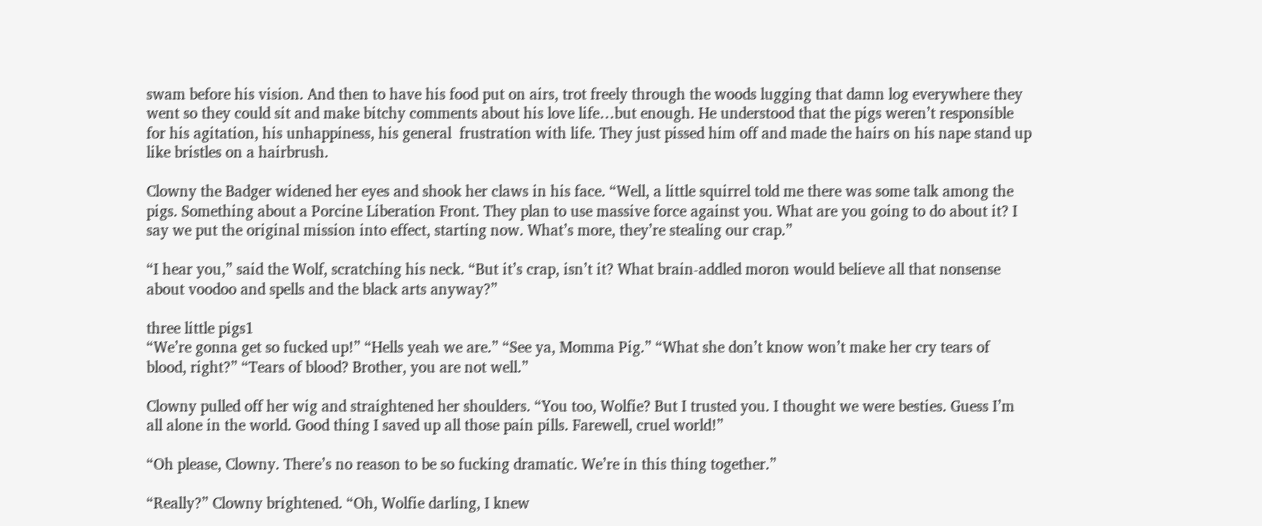swam before his vision. And then to have his food put on airs, trot freely through the woods lugging that damn log everywhere they went so they could sit and make bitchy comments about his love life…but enough. He understood that the pigs weren’t responsible for his agitation, his unhappiness, his general  frustration with life. They just pissed him off and made the hairs on his nape stand up like bristles on a hairbrush.

Clowny the Badger widened her eyes and shook her claws in his face. “Well, a little squirrel told me there was some talk among the pigs. Something about a Porcine Liberation Front. They plan to use massive force against you. What are you going to do about it? I say we put the original mission into effect, starting now. What’s more, they’re stealing our crap.”

“I hear you,” said the Wolf, scratching his neck. “But it’s crap, isn’t it? What brain-addled moron would believe all that nonsense about voodoo and spells and the black arts anyway?”

three little pigs1
“We’re gonna get so fucked up!” “Hells yeah we are.” “See ya, Momma Pig.” “What she don’t know won’t make her cry tears of blood, right?” “Tears of blood? Brother, you are not well.”

Clowny pulled off her wig and straightened her shoulders. “You too, Wolfie? But I trusted you. I thought we were besties. Guess I’m all alone in the world. Good thing I saved up all those pain pills. Farewell, cruel world!”

“Oh please, Clowny. There’s no reason to be so fucking dramatic. We’re in this thing together.”

“Really?” Clowny brightened. “Oh, Wolfie darling, I knew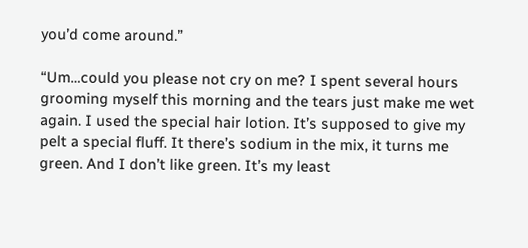you’d come around.”

“Um…could you please not cry on me? I spent several hours grooming myself this morning and the tears just make me wet again. I used the special hair lotion. It’s supposed to give my pelt a special fluff. It there’s sodium in the mix, it turns me green. And I don’t like green. It’s my least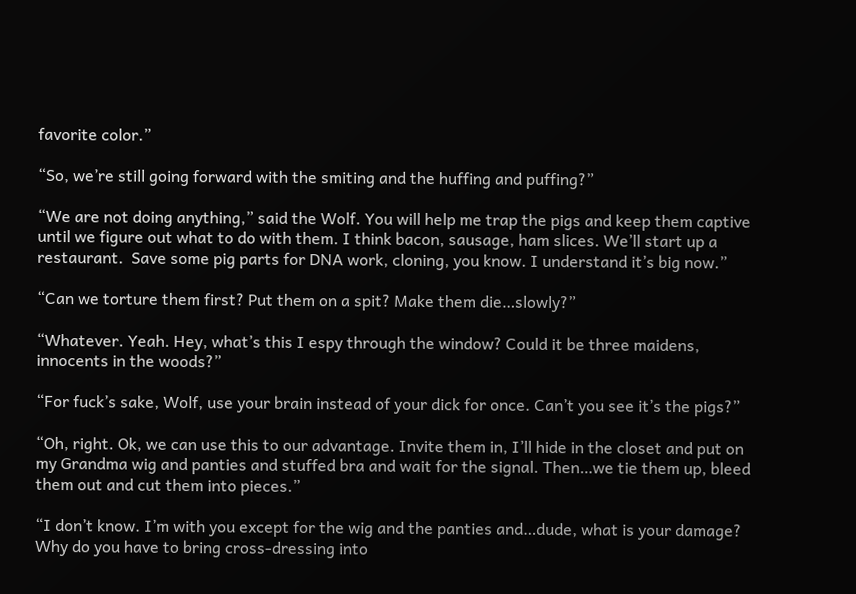favorite color.”

“So, we’re still going forward with the smiting and the huffing and puffing?”

“We are not doing anything,” said the Wolf. You will help me trap the pigs and keep them captive until we figure out what to do with them. I think bacon, sausage, ham slices. We’ll start up a restaurant.  Save some pig parts for DNA work, cloning, you know. I understand it’s big now.”

“Can we torture them first? Put them on a spit? Make them die…slowly?”

“Whatever. Yeah. Hey, what’s this I espy through the window? Could it be three maidens, innocents in the woods?”

“For fuck’s sake, Wolf, use your brain instead of your dick for once. Can’t you see it’s the pigs?”

“Oh, right. Ok, we can use this to our advantage. Invite them in, I’ll hide in the closet and put on my Grandma wig and panties and stuffed bra and wait for the signal. Then…we tie them up, bleed them out and cut them into pieces.”

“I don’t know. I’m with you except for the wig and the panties and…dude, what is your damage? Why do you have to bring cross-dressing into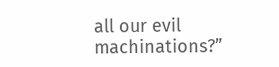all our evil machinations?”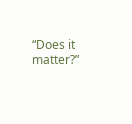“Does it matter?”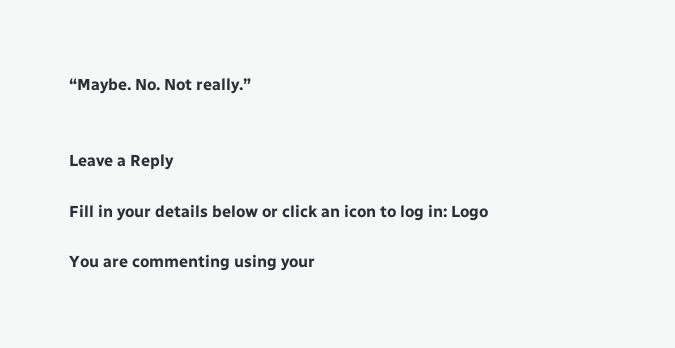“Maybe. No. Not really.”


Leave a Reply

Fill in your details below or click an icon to log in: Logo

You are commenting using your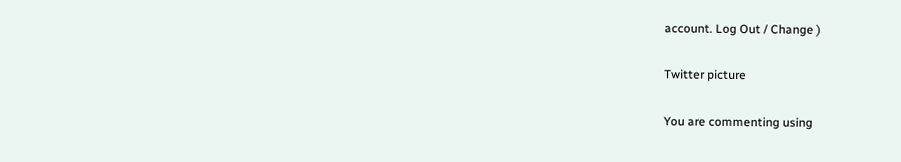account. Log Out / Change )

Twitter picture

You are commenting using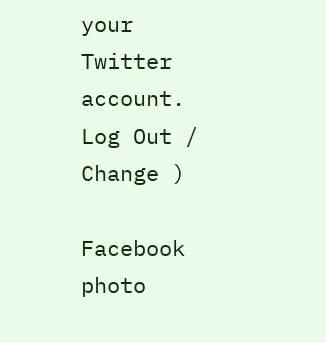your Twitter account. Log Out / Change )

Facebook photo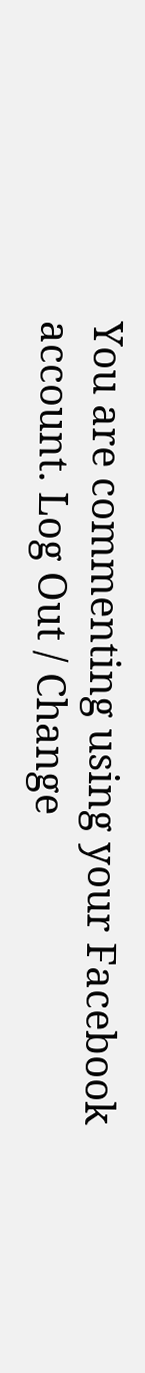You are commenting using your Facebook account. Log Out / Change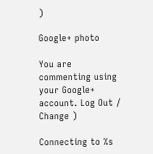)

Google+ photo

You are commenting using your Google+ account. Log Out / Change )

Connecting to %s